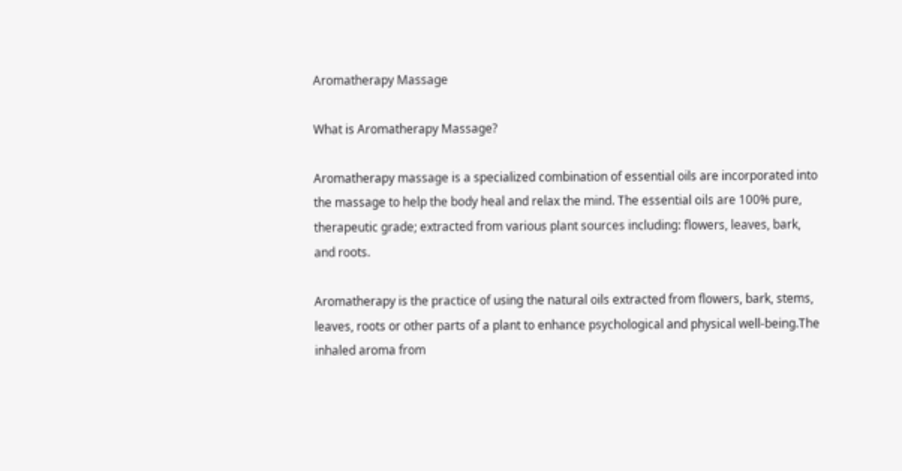Aromatherapy Massage

What is Aromatherapy Massage?

Aromatherapy massage is a specialized combination of essential oils are incorporated into the massage to help the body heal and relax the mind. The essential oils are 100% pure, therapeutic grade; extracted from various plant sources including: flowers, leaves, bark, and roots.

Aromatherapy is the practice of using the natural oils extracted from flowers, bark, stems, leaves, roots or other parts of a plant to enhance psychological and physical well-being.The inhaled aroma from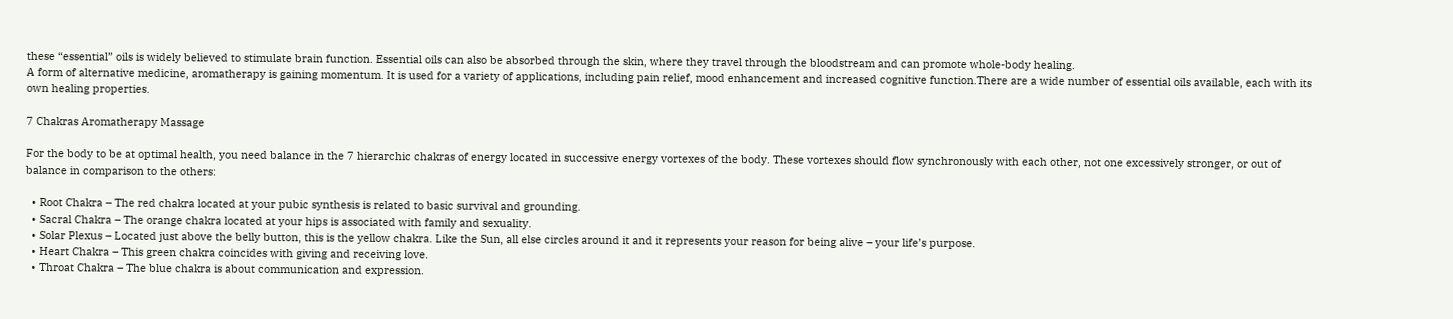these “essential” oils is widely believed to stimulate brain function. Essential oils can also be absorbed through the skin, where they travel through the bloodstream and can promote whole-body healing.
A form of alternative medicine, aromatherapy is gaining momentum. It is used for a variety of applications, including pain relief, mood enhancement and increased cognitive function.There are a wide number of essential oils available, each with its own healing properties.

7 Chakras Aromatherapy Massage

For the body to be at optimal health, you need balance in the 7 hierarchic chakras of energy located in successive energy vortexes of the body. These vortexes should flow synchronously with each other, not one excessively stronger, or out of balance in comparison to the others:

  • Root Chakra – The red chakra located at your pubic synthesis is related to basic survival and grounding.
  • Sacral Chakra – The orange chakra located at your hips is associated with family and sexuality.
  • Solar Plexus – Located just above the belly button, this is the yellow chakra. Like the Sun, all else circles around it and it represents your reason for being alive – your life’s purpose.
  • Heart Chakra – This green chakra coincides with giving and receiving love.
  • Throat Chakra – The blue chakra is about communication and expression.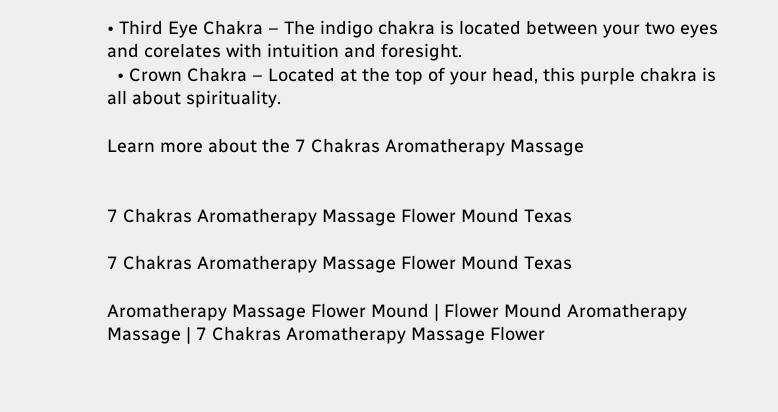• Third Eye Chakra – The indigo chakra is located between your two eyes and corelates with intuition and foresight.
  • Crown Chakra – Located at the top of your head, this purple chakra is all about spirituality.

Learn more about the 7 Chakras Aromatherapy Massage


7 Chakras Aromatherapy Massage Flower Mound Texas

7 Chakras Aromatherapy Massage Flower Mound Texas

Aromatherapy Massage Flower Mound | Flower Mound Aromatherapy Massage | 7 Chakras Aromatherapy Massage Flower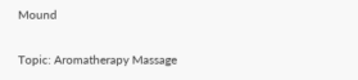Mound

Topic: Aromatherapy Massage